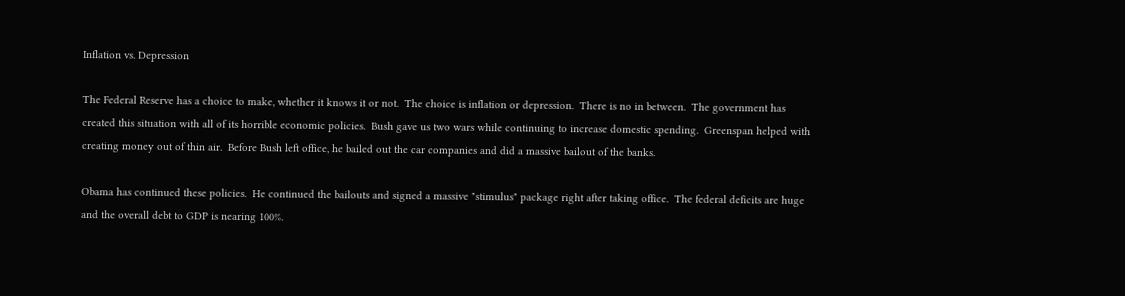Inflation vs. Depression

The Federal Reserve has a choice to make, whether it knows it or not.  The choice is inflation or depression.  There is no in between.  The government has created this situation with all of its horrible economic policies.  Bush gave us two wars while continuing to increase domestic spending.  Greenspan helped with creating money out of thin air.  Before Bush left office, he bailed out the car companies and did a massive bailout of the banks.

Obama has continued these policies.  He continued the bailouts and signed a massive "stimulus" package right after taking office.  The federal deficits are huge and the overall debt to GDP is nearing 100%.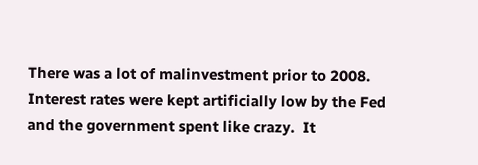There was a lot of malinvestment prior to 2008.  Interest rates were kept artificially low by the Fed and the government spent like crazy.  It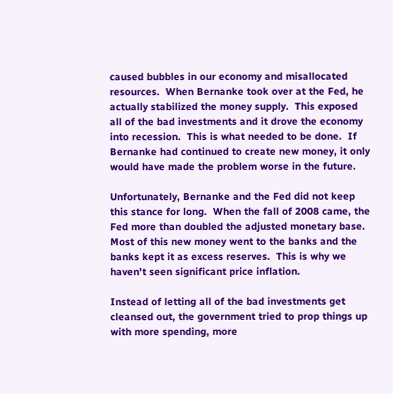caused bubbles in our economy and misallocated resources.  When Bernanke took over at the Fed, he actually stabilized the money supply.  This exposed all of the bad investments and it drove the economy into recession.  This is what needed to be done.  If Bernanke had continued to create new money, it only would have made the problem worse in the future.

Unfortunately, Bernanke and the Fed did not keep this stance for long.  When the fall of 2008 came, the Fed more than doubled the adjusted monetary base.  Most of this new money went to the banks and the banks kept it as excess reserves.  This is why we haven't seen significant price inflation.

Instead of letting all of the bad investments get cleansed out, the government tried to prop things up with more spending, more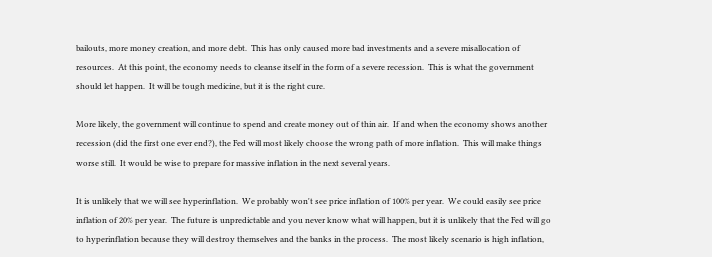bailouts, more money creation, and more debt.  This has only caused more bad investments and a severe misallocation of resources.  At this point, the economy needs to cleanse itself in the form of a severe recession.  This is what the government should let happen.  It will be tough medicine, but it is the right cure.

More likely, the government will continue to spend and create money out of thin air.  If and when the economy shows another recession (did the first one ever end?), the Fed will most likely choose the wrong path of more inflation.  This will make things worse still.  It would be wise to prepare for massive inflation in the next several years.

It is unlikely that we will see hyperinflation.  We probably won't see price inflation of 100% per year.  We could easily see price inflation of 20% per year.  The future is unpredictable and you never know what will happen, but it is unlikely that the Fed will go to hyperinflation because they will destroy themselves and the banks in the process.  The most likely scenario is high inflation,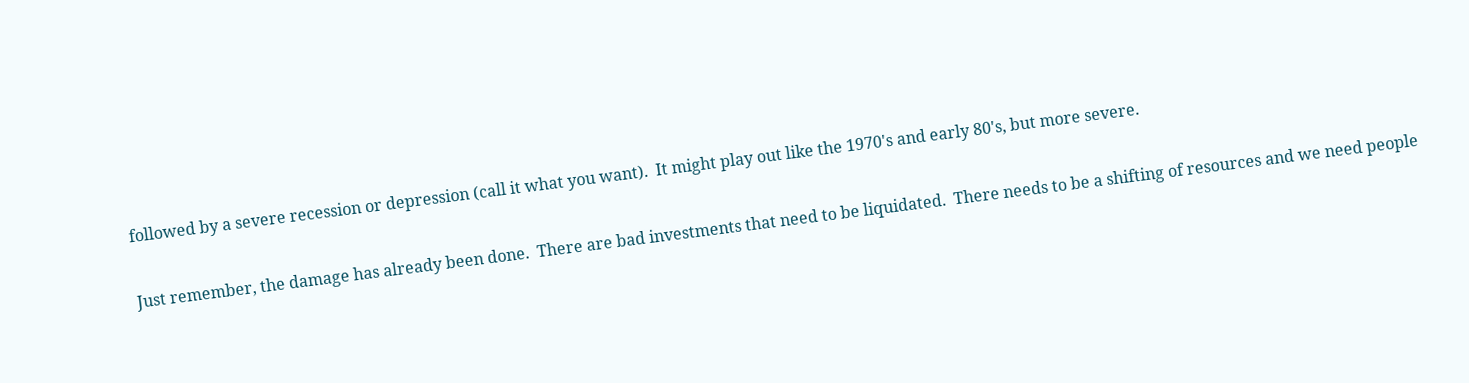followed by a severe recession or depression (call it what you want).  It might play out like the 1970's and early 80's, but more severe.

Just remember, the damage has already been done.  There are bad investments that need to be liquidated.  There needs to be a shifting of resources and we need people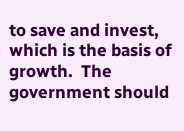to save and invest, which is the basis of growth.  The government should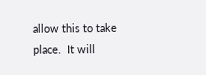allow this to take place.  It will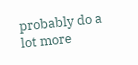probably do a lot more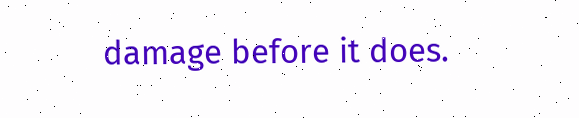damage before it does.